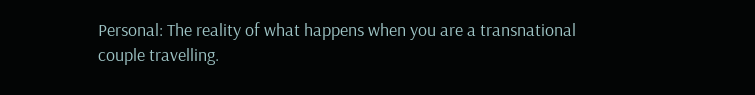Personal: The reality of what happens when you are a transnational couple travelling.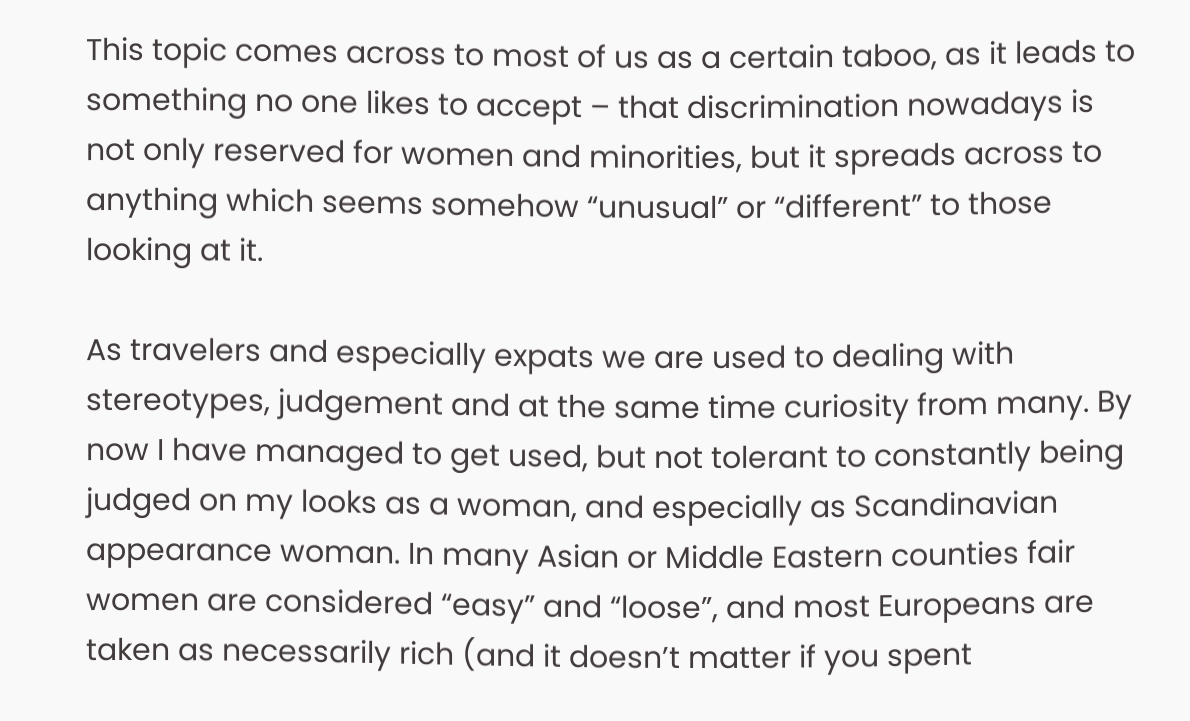This topic comes across to most of us as a certain taboo, as it leads to something no one likes to accept – that discrimination nowadays is not only reserved for women and minorities, but it spreads across to anything which seems somehow “unusual” or “different” to those looking at it.

As travelers and especially expats we are used to dealing with stereotypes, judgement and at the same time curiosity from many. By now I have managed to get used, but not tolerant to constantly being judged on my looks as a woman, and especially as Scandinavian appearance woman. In many Asian or Middle Eastern counties fair women are considered “easy” and “loose”, and most Europeans are taken as necessarily rich (and it doesn’t matter if you spent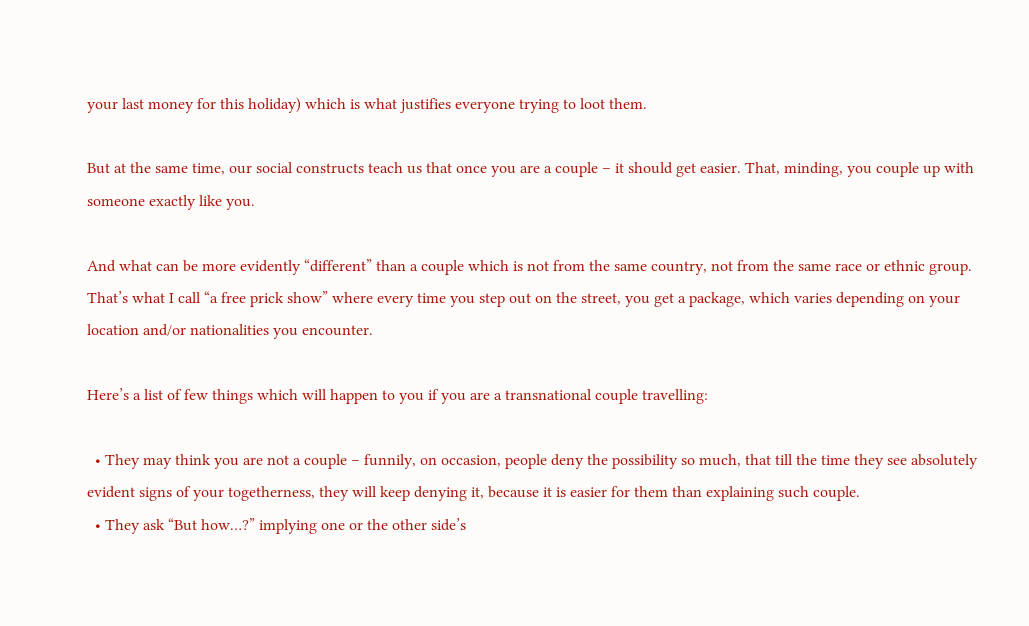your last money for this holiday) which is what justifies everyone trying to loot them.

But at the same time, our social constructs teach us that once you are a couple – it should get easier. That, minding, you couple up with someone exactly like you.

And what can be more evidently “different” than a couple which is not from the same country, not from the same race or ethnic group. That’s what I call “a free prick show” where every time you step out on the street, you get a package, which varies depending on your location and/or nationalities you encounter.

Here’s a list of few things which will happen to you if you are a transnational couple travelling:

  • They may think you are not a couple – funnily, on occasion, people deny the possibility so much, that till the time they see absolutely evident signs of your togetherness, they will keep denying it, because it is easier for them than explaining such couple.
  • They ask “But how…?” implying one or the other side’s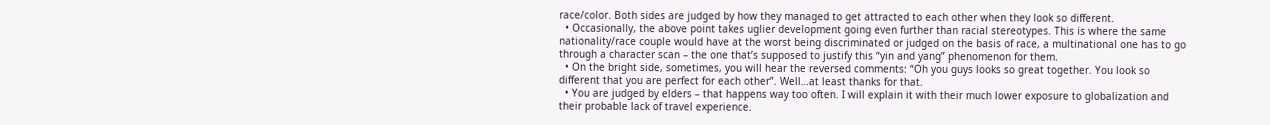race/color. Both sides are judged by how they managed to get attracted to each other when they look so different.
  • Occasionally, the above point takes uglier development going even further than racial stereotypes. This is where the same nationality/race couple would have at the worst being discriminated or judged on the basis of race, a multinational one has to go through a character scan – the one that’s supposed to justify this “yin and yang” phenomenon for them.
  • On the bright side, sometimes, you will hear the reversed comments: “Oh you guys looks so great together. You look so different that you are perfect for each other”. Well…at least thanks for that.
  • You are judged by elders – that happens way too often. I will explain it with their much lower exposure to globalization and their probable lack of travel experience.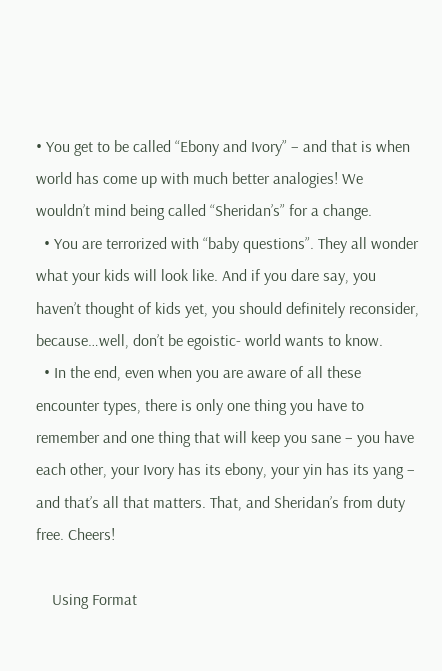• You get to be called “Ebony and Ivory” – and that is when world has come up with much better analogies! We wouldn’t mind being called “Sheridan’s” for a change.
  • You are terrorized with “baby questions”. They all wonder what your kids will look like. And if you dare say, you haven’t thought of kids yet, you should definitely reconsider, because…well, don’t be egoistic- world wants to know.
  • In the end, even when you are aware of all these encounter types, there is only one thing you have to remember and one thing that will keep you sane – you have each other, your Ivory has its ebony, your yin has its yang – and that’s all that matters. That, and Sheridan’s from duty free. Cheers!

    Using Format